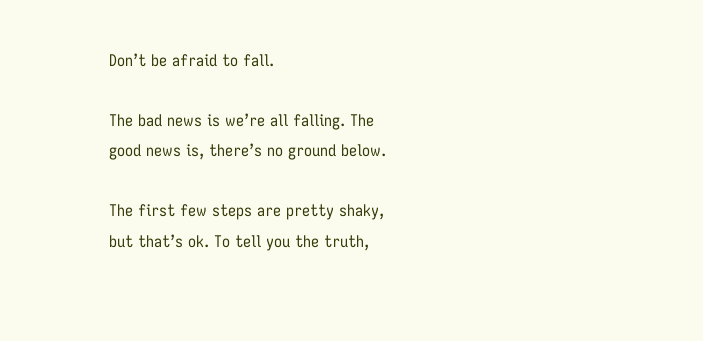Don’t be afraid to fall.

The bad news is we’re all falling. The good news is, there’s no ground below.

The first few steps are pretty shaky, but that’s ok. To tell you the truth,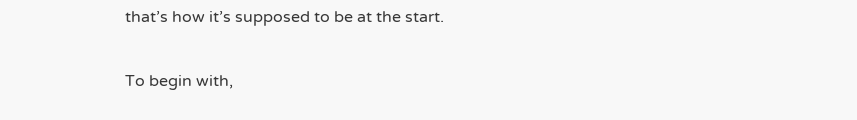that’s how it’s supposed to be at the start.

To begin with,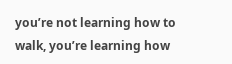you’re not learning how to walk, you’re learning how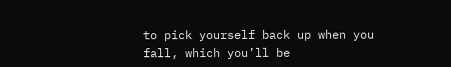to pick yourself back up when you fall, which you’ll be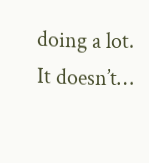doing a lot. It doesn’t…